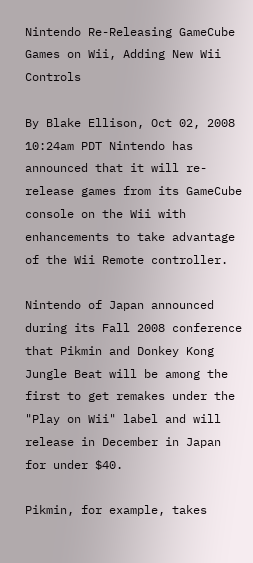Nintendo Re-Releasing GameCube Games on Wii, Adding New Wii Controls

By Blake Ellison, Oct 02, 2008 10:24am PDT Nintendo has announced that it will re-release games from its GameCube console on the Wii with enhancements to take advantage of the Wii Remote controller.

Nintendo of Japan announced during its Fall 2008 conference that Pikmin and Donkey Kong Jungle Beat will be among the first to get remakes under the "Play on Wii" label and will release in December in Japan for under $40.

Pikmin, for example, takes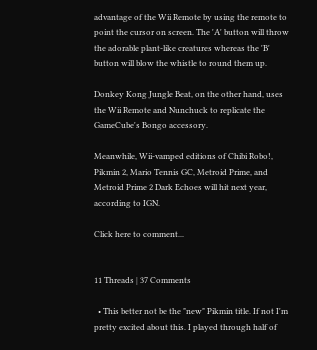advantage of the Wii Remote by using the remote to point the cursor on screen. The 'A' button will throw the adorable plant-like creatures whereas the 'B' button will blow the whistle to round them up.

Donkey Kong Jungle Beat, on the other hand, uses the Wii Remote and Nunchuck to replicate the GameCube's Bongo accessory.

Meanwhile, Wii-vamped editions of Chibi Robo!, Pikmin 2, Mario Tennis GC, Metroid Prime, and Metroid Prime 2 Dark Echoes will hit next year, according to IGN.

Click here to comment...


11 Threads | 37 Comments

  • This better not be the "new" Pikmin title. If not I'm pretty excited about this. I played through half of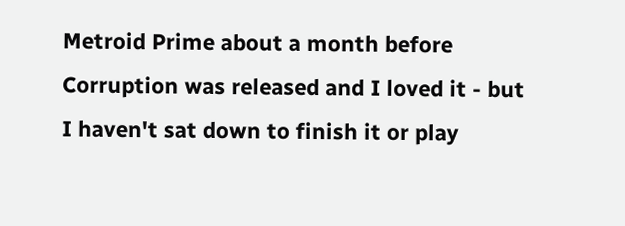Metroid Prime about a month before Corruption was released and I loved it - but I haven't sat down to finish it or play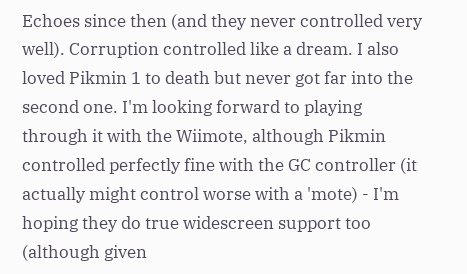Echoes since then (and they never controlled very well). Corruption controlled like a dream. I also loved Pikmin 1 to death but never got far into the second one. I'm looking forward to playing through it with the Wiimote, although Pikmin controlled perfectly fine with the GC controller (it actually might control worse with a 'mote) - I'm hoping they do true widescreen support too (although given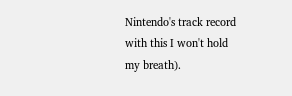Nintendo's track record with this I won't hold my breath).